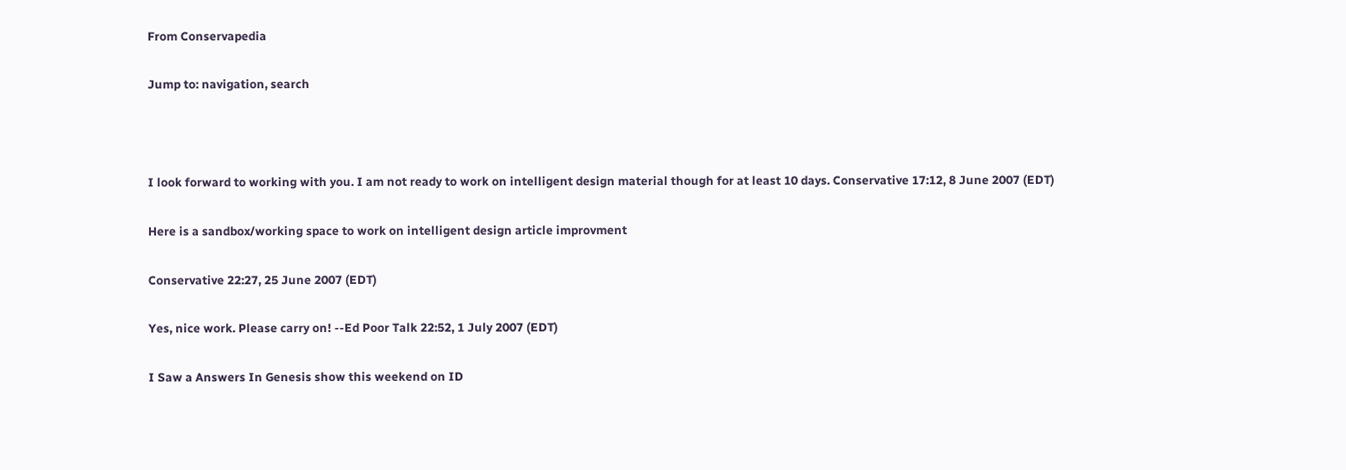From Conservapedia

Jump to: navigation, search



I look forward to working with you. I am not ready to work on intelligent design material though for at least 10 days. Conservative 17:12, 8 June 2007 (EDT)

Here is a sandbox/working space to work on intelligent design article improvment

Conservative 22:27, 25 June 2007 (EDT)

Yes, nice work. Please carry on! --Ed Poor Talk 22:52, 1 July 2007 (EDT)

I Saw a Answers In Genesis show this weekend on ID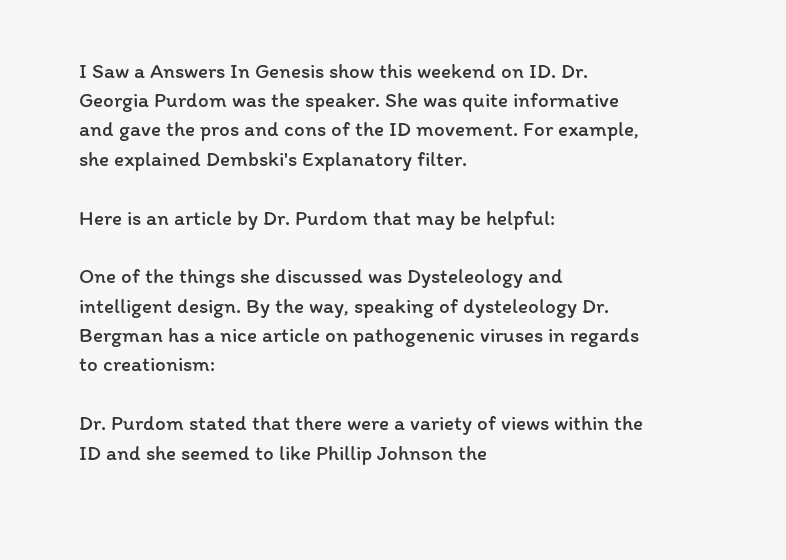I Saw a Answers In Genesis show this weekend on ID. Dr. Georgia Purdom was the speaker. She was quite informative and gave the pros and cons of the ID movement. For example, she explained Dembski's Explanatory filter.

Here is an article by Dr. Purdom that may be helpful:

One of the things she discussed was Dysteleology and intelligent design. By the way, speaking of dysteleology Dr. Bergman has a nice article on pathogenenic viruses in regards to creationism:

Dr. Purdom stated that there were a variety of views within the ID and she seemed to like Phillip Johnson the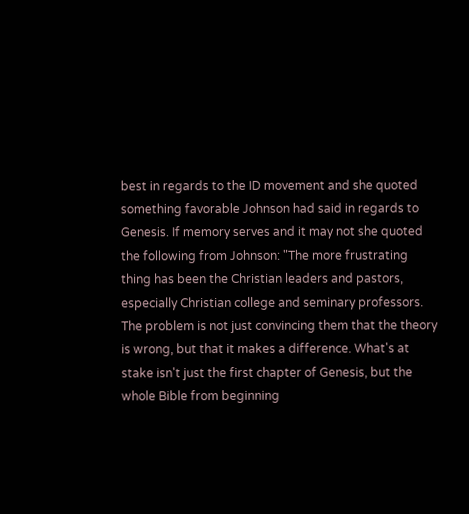best in regards to the ID movement and she quoted something favorable Johnson had said in regards to Genesis. If memory serves and it may not she quoted the following from Johnson: "The more frustrating thing has been the Christian leaders and pastors, especially Christian college and seminary professors. The problem is not just convincing them that the theory is wrong, but that it makes a difference. What's at stake isn't just the first chapter of Genesis, but the whole Bible from beginning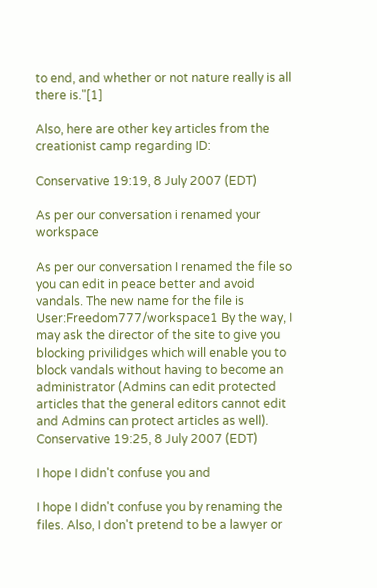to end, and whether or not nature really is all there is."[1]

Also, here are other key articles from the creationist camp regarding ID:

Conservative 19:19, 8 July 2007 (EDT)

As per our conversation i renamed your workspace

As per our conversation I renamed the file so you can edit in peace better and avoid vandals. The new name for the file is User:Freedom777/workspace1 By the way, I may ask the director of the site to give you blocking privilidges which will enable you to block vandals without having to become an administrator (Admins can edit protected articles that the general editors cannot edit and Admins can protect articles as well). Conservative 19:25, 8 July 2007 (EDT)

I hope I didn't confuse you and

I hope I didn't confuse you by renaming the files. Also, I don't pretend to be a lawyer or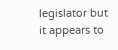legislator but it appears to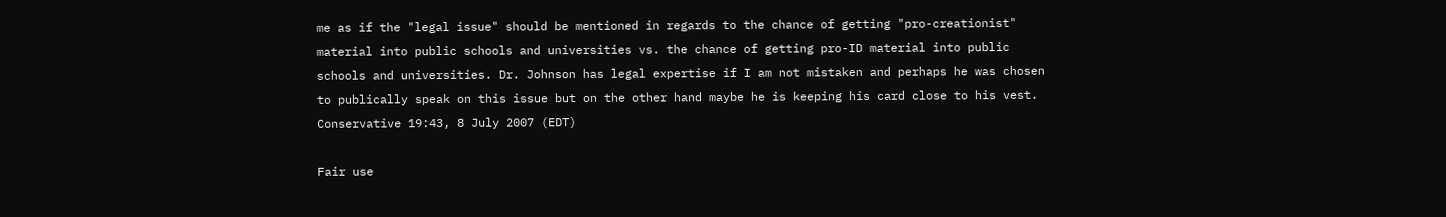me as if the "legal issue" should be mentioned in regards to the chance of getting "pro-creationist" material into public schools and universities vs. the chance of getting pro-ID material into public schools and universities. Dr. Johnson has legal expertise if I am not mistaken and perhaps he was chosen to publically speak on this issue but on the other hand maybe he is keeping his card close to his vest. Conservative 19:43, 8 July 2007 (EDT)

Fair use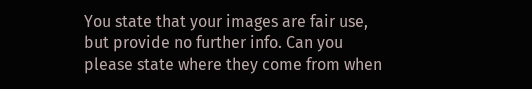You state that your images are fair use, but provide no further info. Can you please state where they come from when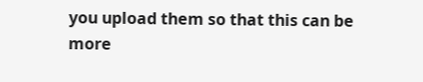you upload them so that this can be more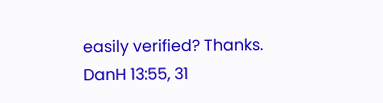easily verified? Thanks. DanH 13:55, 31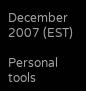December 2007 (EST)

Personal tools